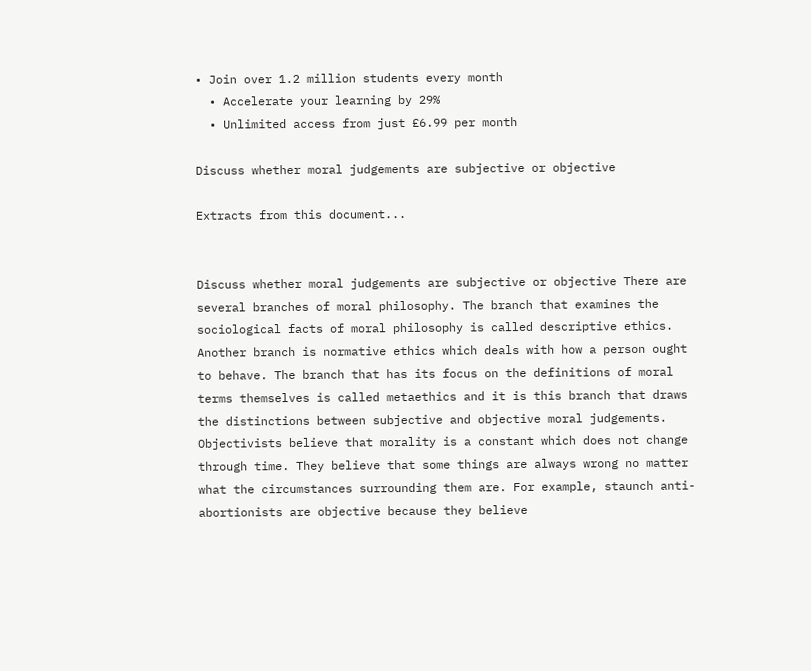• Join over 1.2 million students every month
  • Accelerate your learning by 29%
  • Unlimited access from just £6.99 per month

Discuss whether moral judgements are subjective or objective

Extracts from this document...


Discuss whether moral judgements are subjective or objective There are several branches of moral philosophy. The branch that examines the sociological facts of moral philosophy is called descriptive ethics. Another branch is normative ethics which deals with how a person ought to behave. The branch that has its focus on the definitions of moral terms themselves is called metaethics and it is this branch that draws the distinctions between subjective and objective moral judgements. Objectivists believe that morality is a constant which does not change through time. They believe that some things are always wrong no matter what the circumstances surrounding them are. For example, staunch anti-abortionists are objective because they believe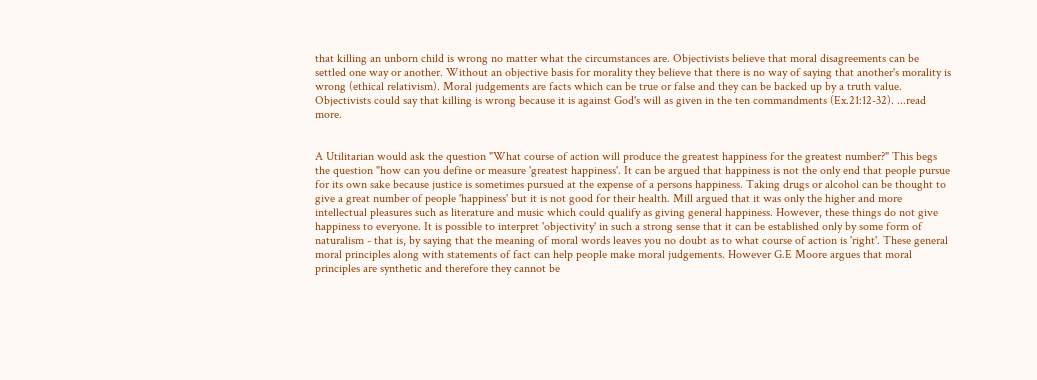that killing an unborn child is wrong no matter what the circumstances are. Objectivists believe that moral disagreements can be settled one way or another. Without an objective basis for morality they believe that there is no way of saying that another's morality is wrong (ethical relativism). Moral judgements are facts which can be true or false and they can be backed up by a truth value. Objectivists could say that killing is wrong because it is against God's will as given in the ten commandments (Ex.21:12-32). ...read more.


A Utilitarian would ask the question "What course of action will produce the greatest happiness for the greatest number?" This begs the question "how can you define or measure 'greatest happiness'. It can be argued that happiness is not the only end that people pursue for its own sake because justice is sometimes pursued at the expense of a persons happiness. Taking drugs or alcohol can be thought to give a great number of people 'happiness' but it is not good for their health. Mill argued that it was only the higher and more intellectual pleasures such as literature and music which could qualify as giving general happiness. However, these things do not give happiness to everyone. It is possible to interpret 'objectivity' in such a strong sense that it can be established only by some form of naturalism - that is, by saying that the meaning of moral words leaves you no doubt as to what course of action is 'right'. These general moral principles along with statements of fact can help people make moral judgements. However G.E Moore argues that moral principles are synthetic and therefore they cannot be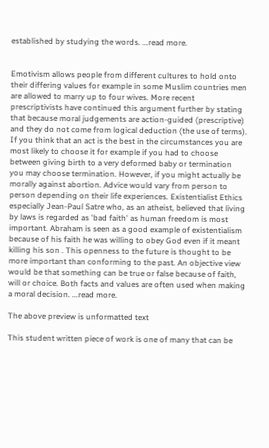established by studying the words. ...read more.


Emotivism allows people from different cultures to hold onto their differing values for example in some Muslim countries men are allowed to marry up to four wives. More recent prescriptivists have continued this argument further by stating that because moral judgements are action-guided (prescriptive) and they do not come from logical deduction (the use of terms). If you think that an act is the best in the circumstances you are most likely to choose it for example if you had to choose between giving birth to a very deformed baby or termination you may choose termination. However, if you might actually be morally against abortion. Advice would vary from person to person depending on their life experiences. Existentialist Ethics especially Jean-Paul Satre who, as an atheist, believed that living by laws is regarded as 'bad faith' as human freedom is most important. Abraham is seen as a good example of existentialism because of his faith he was willing to obey God even if it meant killing his son . This openness to the future is thought to be more important than conforming to the past. An objective view would be that something can be true or false because of faith, will or choice. Both facts and values are often used when making a moral decision. ...read more.

The above preview is unformatted text

This student written piece of work is one of many that can be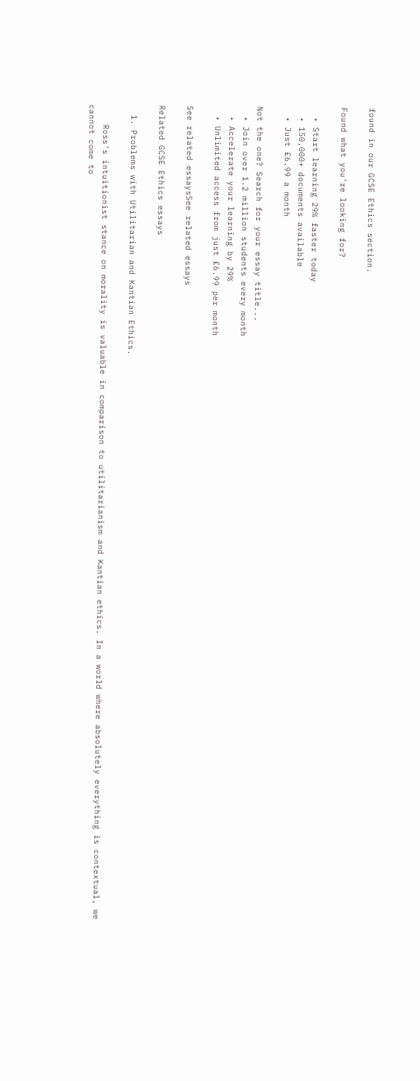found in our GCSE Ethics section.

Found what you're looking for?

  • Start learning 29% faster today
  • 150,000+ documents available
  • Just £6.99 a month

Not the one? Search for your essay title...
  • Join over 1.2 million students every month
  • Accelerate your learning by 29%
  • Unlimited access from just £6.99 per month

See related essaysSee related essays

Related GCSE Ethics essays

  1. Problems with Utilitarian and Kantian Ethics.

    Ross's intuitionist stance on morality is valuable in comparison to utilitarianism and Kantian ethics. In a world where absolutely everything is contextual, we cannot come to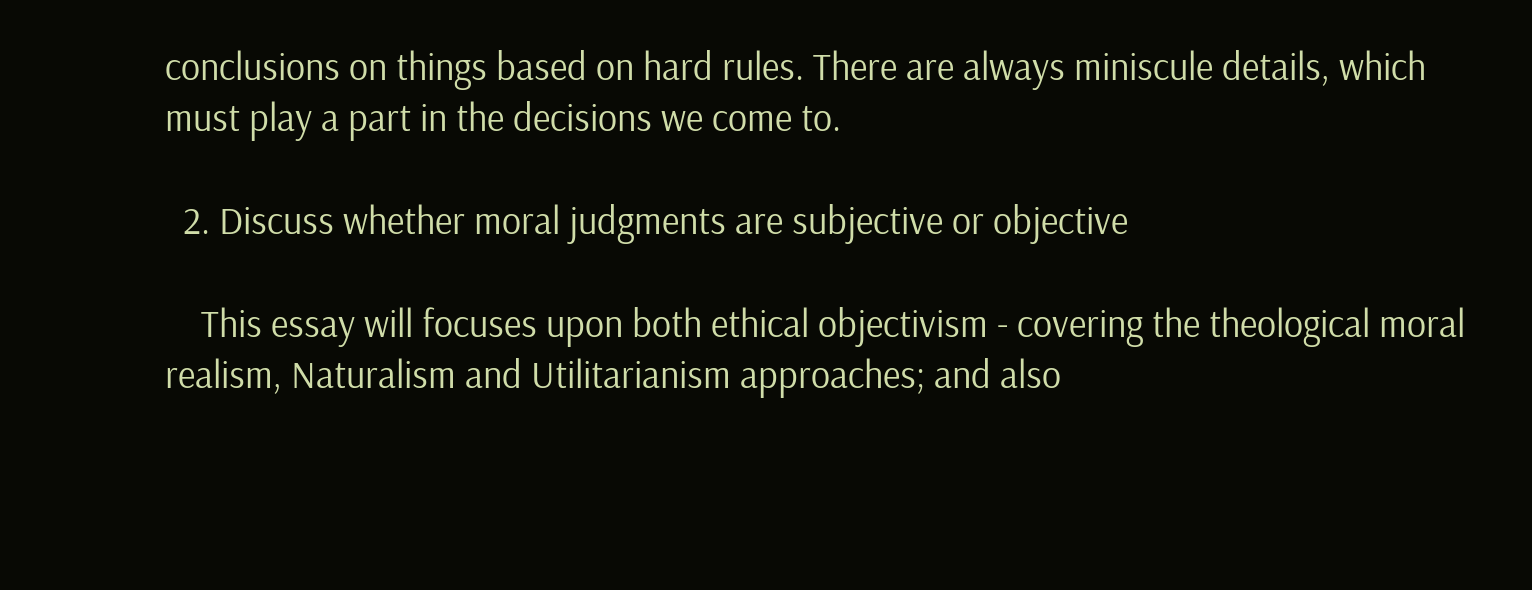conclusions on things based on hard rules. There are always miniscule details, which must play a part in the decisions we come to.

  2. Discuss whether moral judgments are subjective or objective

    This essay will focuses upon both ethical objectivism - covering the theological moral realism, Naturalism and Utilitarianism approaches; and also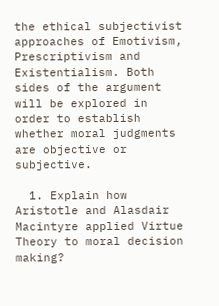the ethical subjectivist approaches of Emotivism, Prescriptivism and Existentialism. Both sides of the argument will be explored in order to establish whether moral judgments are objective or subjective.

  1. Explain how Aristotle and Alasdair Macintyre applied Virtue Theory to moral decision making?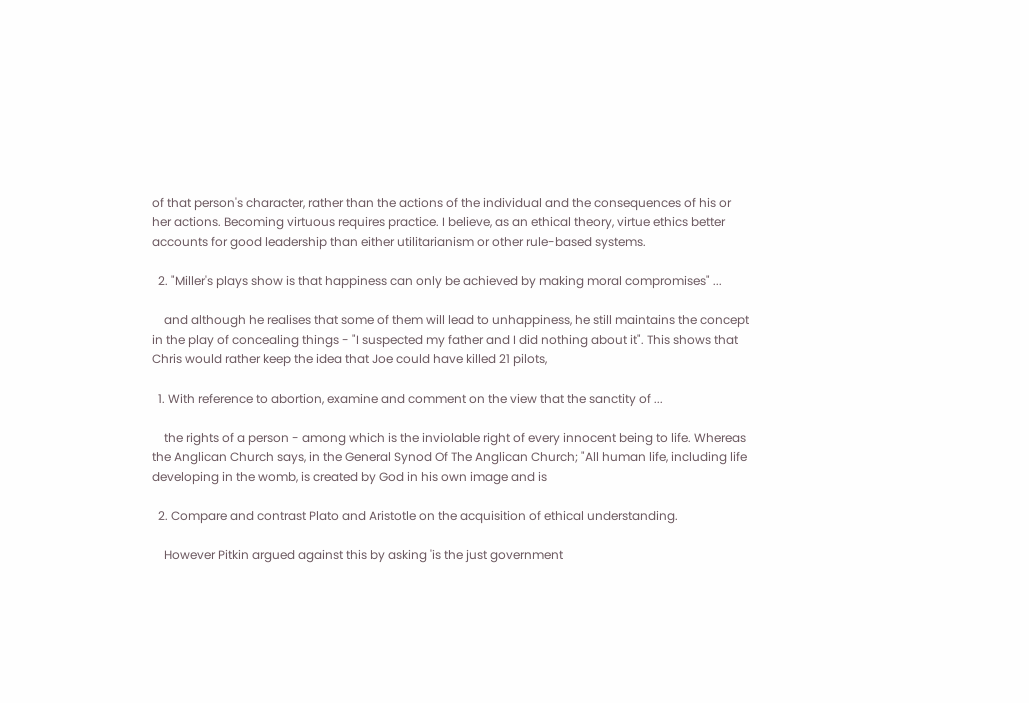of that person's character, rather than the actions of the individual and the consequences of his or her actions. Becoming virtuous requires practice. I believe, as an ethical theory, virtue ethics better accounts for good leadership than either utilitarianism or other rule-based systems.

  2. "Miller's plays show is that happiness can only be achieved by making moral compromises" ...

    and although he realises that some of them will lead to unhappiness, he still maintains the concept in the play of concealing things - "I suspected my father and I did nothing about it". This shows that Chris would rather keep the idea that Joe could have killed 21 pilots,

  1. With reference to abortion, examine and comment on the view that the sanctity of ...

    the rights of a person - among which is the inviolable right of every innocent being to life. Whereas the Anglican Church says, in the General Synod Of The Anglican Church; "All human life, including life developing in the womb, is created by God in his own image and is

  2. Compare and contrast Plato and Aristotle on the acquisition of ethical understanding.

    However Pitkin argued against this by asking 'is the just government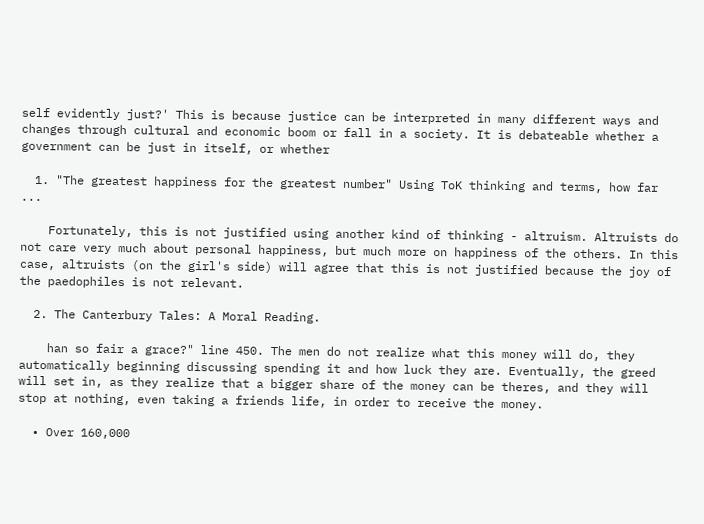self evidently just?' This is because justice can be interpreted in many different ways and changes through cultural and economic boom or fall in a society. It is debateable whether a government can be just in itself, or whether

  1. "The greatest happiness for the greatest number" Using ToK thinking and terms, how far ...

    Fortunately, this is not justified using another kind of thinking - altruism. Altruists do not care very much about personal happiness, but much more on happiness of the others. In this case, altruists (on the girl's side) will agree that this is not justified because the joy of the paedophiles is not relevant.

  2. The Canterbury Tales: A Moral Reading.

    han so fair a grace?" line 450. The men do not realize what this money will do, they automatically beginning discussing spending it and how luck they are. Eventually, the greed will set in, as they realize that a bigger share of the money can be theres, and they will stop at nothing, even taking a friends life, in order to receive the money.

  • Over 160,000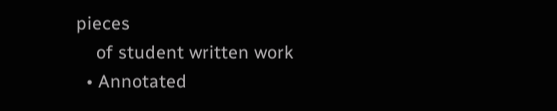pieces
    of student written work
  • Annotated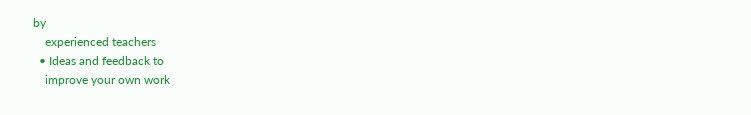by
    experienced teachers
  • Ideas and feedback to
    improve your own work